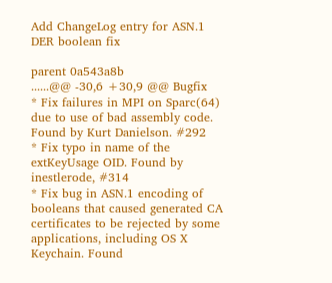Add ChangeLog entry for ASN.1 DER boolean fix

parent 0a543a8b
......@@ -30,6 +30,9 @@ Bugfix
* Fix failures in MPI on Sparc(64) due to use of bad assembly code.
Found by Kurt Danielson. #292
* Fix typo in name of the extKeyUsage OID. Found by inestlerode, #314
* Fix bug in ASN.1 encoding of booleans that caused generated CA
certificates to be rejected by some applications, including OS X
Keychain. Found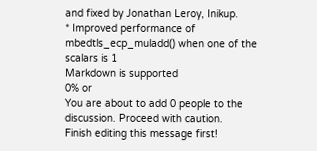and fixed by Jonathan Leroy, Inikup.
* Improved performance of mbedtls_ecp_muladd() when one of the scalars is 1
Markdown is supported
0% or
You are about to add 0 people to the discussion. Proceed with caution.
Finish editing this message first!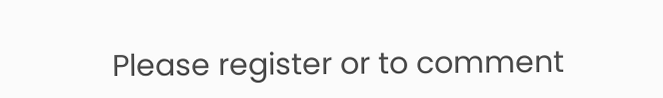Please register or to comment